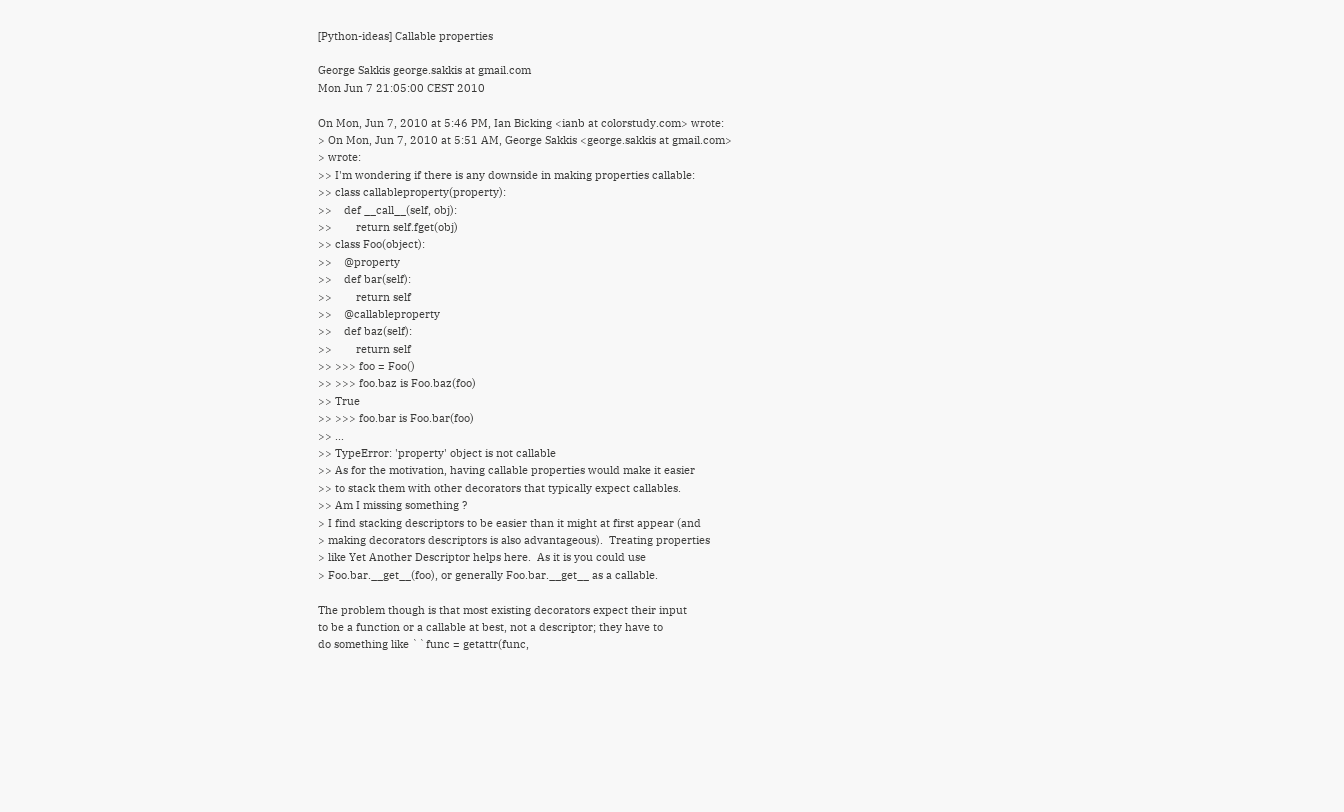[Python-ideas] Callable properties

George Sakkis george.sakkis at gmail.com
Mon Jun 7 21:05:00 CEST 2010

On Mon, Jun 7, 2010 at 5:46 PM, Ian Bicking <ianb at colorstudy.com> wrote:
> On Mon, Jun 7, 2010 at 5:51 AM, George Sakkis <george.sakkis at gmail.com>
> wrote:
>> I'm wondering if there is any downside in making properties callable:
>> class callableproperty(property):
>>    def __call__(self, obj):
>>        return self.fget(obj)
>> class Foo(object):
>>    @property
>>    def bar(self):
>>        return self
>>    @callableproperty
>>    def baz(self):
>>        return self
>> >>> foo = Foo()
>> >>> foo.baz is Foo.baz(foo)
>> True
>> >>> foo.bar is Foo.bar(foo)
>> ...
>> TypeError: 'property' object is not callable
>> As for the motivation, having callable properties would make it easier
>> to stack them with other decorators that typically expect callables.
>> Am I missing something ?
> I find stacking descriptors to be easier than it might at first appear (and
> making decorators descriptors is also advantageous).  Treating properties
> like Yet Another Descriptor helps here.  As it is you could use
> Foo.bar.__get__(foo), or generally Foo.bar.__get__ as a callable.

The problem though is that most existing decorators expect their input
to be a function or a callable at best, not a descriptor; they have to
do something like ``func = getattr(func,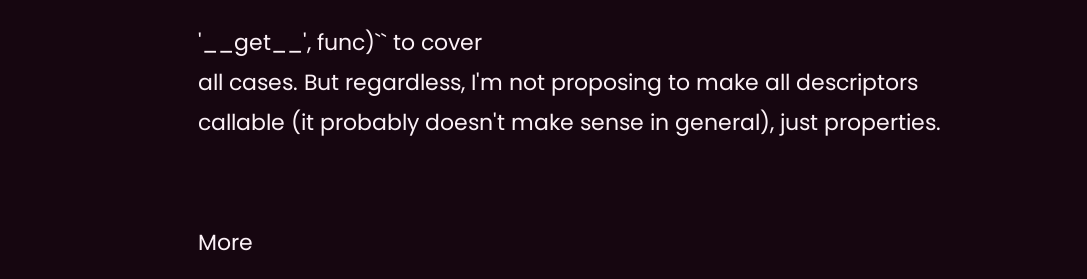'__get__', func)`` to cover
all cases. But regardless, I'm not proposing to make all descriptors
callable (it probably doesn't make sense in general), just properties.


More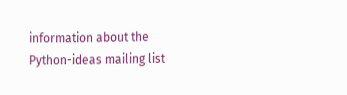information about the Python-ideas mailing list